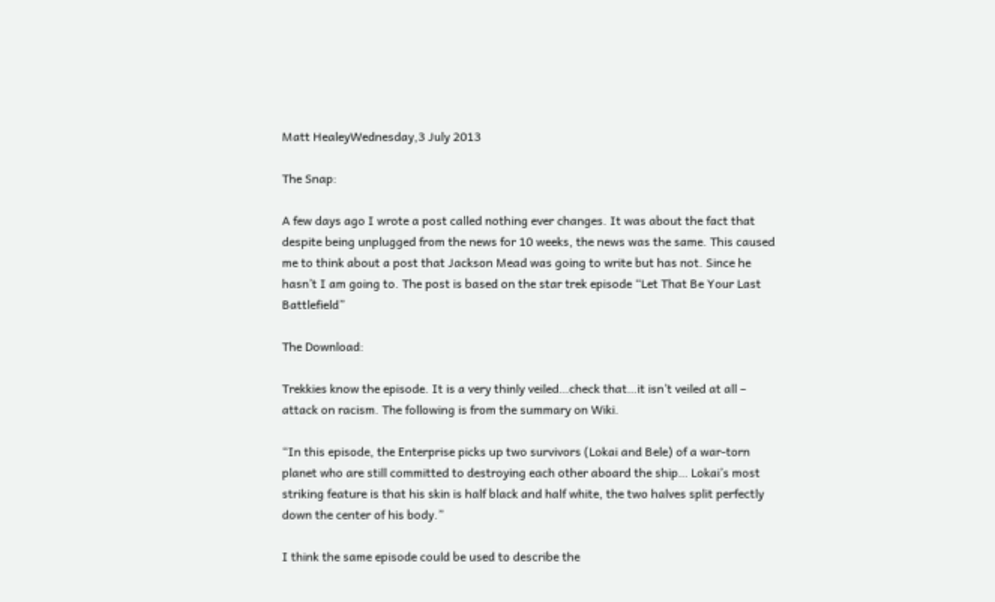Matt HealeyWednesday,3 July 2013

The Snap:

A few days ago I wrote a post called nothing ever changes. It was about the fact that despite being unplugged from the news for 10 weeks, the news was the same. This caused me to think about a post that Jackson Mead was going to write but has not. Since he hasn’t I am going to. The post is based on the star trek episode “Let That Be Your Last Battlefield”

The Download:

Trekkies know the episode. It is a very thinly veiled…check that…it isn’t veiled at all – attack on racism. The following is from the summary on Wiki.

“In this episode, the Enterprise picks up two survivors (Lokai and Bele) of a war-torn planet who are still committed to destroying each other aboard the ship… Lokai’s most striking feature is that his skin is half black and half white, the two halves split perfectly down the center of his body.”

I think the same episode could be used to describe the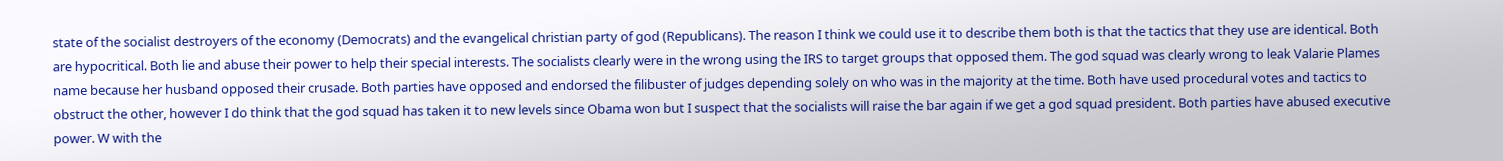state of the socialist destroyers of the economy (Democrats) and the evangelical christian party of god (Republicans). The reason I think we could use it to describe them both is that the tactics that they use are identical. Both are hypocritical. Both lie and abuse their power to help their special interests. The socialists clearly were in the wrong using the IRS to target groups that opposed them. The god squad was clearly wrong to leak Valarie Plames name because her husband opposed their crusade. Both parties have opposed and endorsed the filibuster of judges depending solely on who was in the majority at the time. Both have used procedural votes and tactics to obstruct the other, however I do think that the god squad has taken it to new levels since Obama won but I suspect that the socialists will raise the bar again if we get a god squad president. Both parties have abused executive power. W with the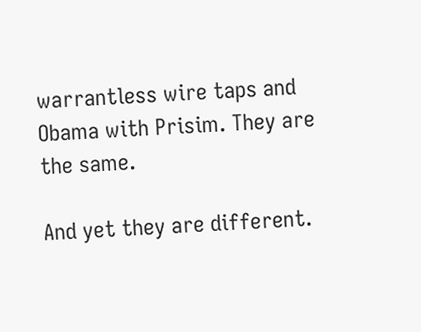warrantless wire taps and Obama with Prisim. They are the same.

And yet they are different.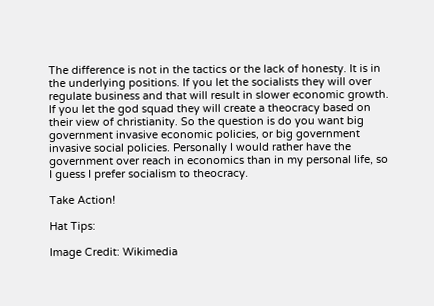The difference is not in the tactics or the lack of honesty. It is in the underlying positions. If you let the socialists they will over regulate business and that will result in slower economic growth. If you let the god squad they will create a theocracy based on their view of christianity. So the question is do you want big government invasive economic policies, or big government invasive social policies. Personally I would rather have the government over reach in economics than in my personal life, so I guess I prefer socialism to theocracy.

Take Action!

Hat Tips:

Image Credit: Wikimedia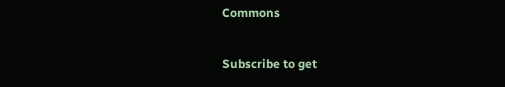Commons

Subscribe to get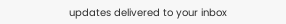updates delivered to your inbox